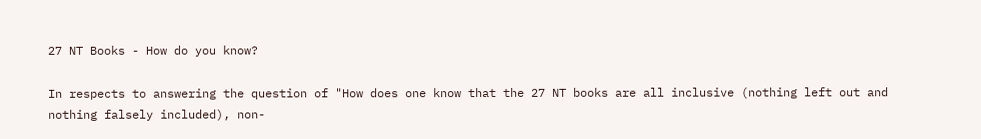27 NT Books - How do you know?

In respects to answering the question of "How does one know that the 27 NT books are all inclusive (nothing left out and nothing falsely included), non-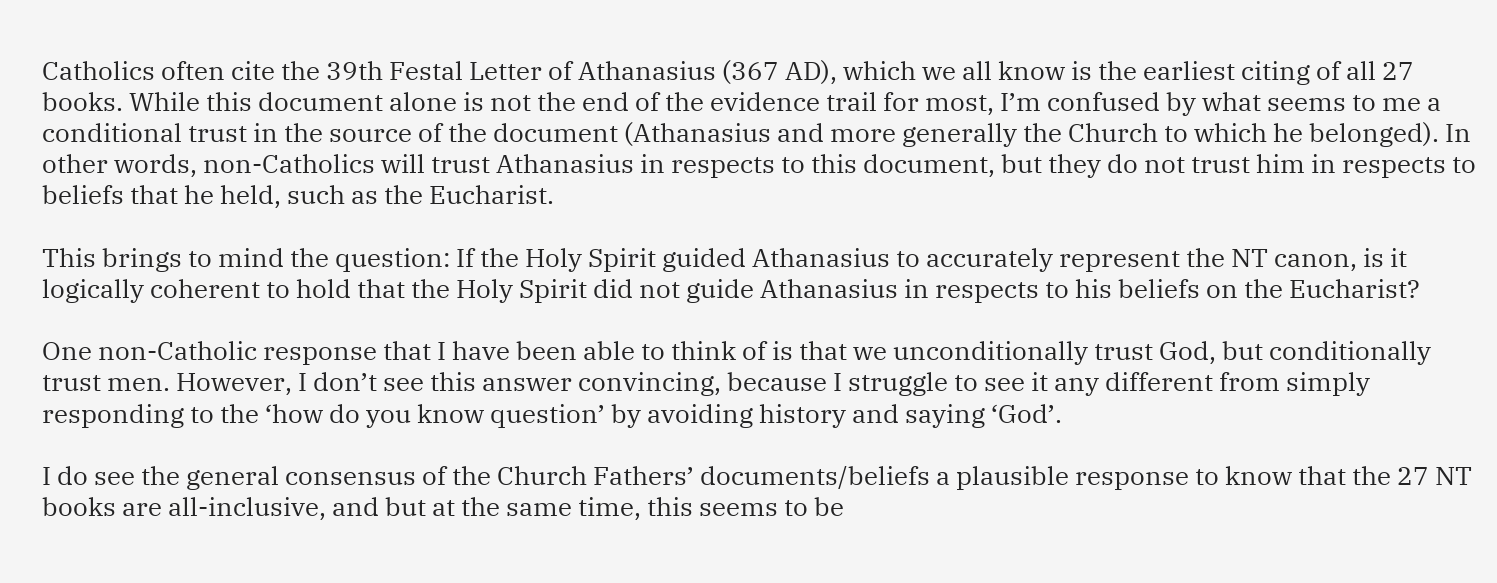Catholics often cite the 39th Festal Letter of Athanasius (367 AD), which we all know is the earliest citing of all 27 books. While this document alone is not the end of the evidence trail for most, I’m confused by what seems to me a conditional trust in the source of the document (Athanasius and more generally the Church to which he belonged). In other words, non-Catholics will trust Athanasius in respects to this document, but they do not trust him in respects to beliefs that he held, such as the Eucharist.

This brings to mind the question: If the Holy Spirit guided Athanasius to accurately represent the NT canon, is it logically coherent to hold that the Holy Spirit did not guide Athanasius in respects to his beliefs on the Eucharist?

One non-Catholic response that I have been able to think of is that we unconditionally trust God, but conditionally trust men. However, I don’t see this answer convincing, because I struggle to see it any different from simply responding to the ‘how do you know question’ by avoiding history and saying ‘God’.

I do see the general consensus of the Church Fathers’ documents/beliefs a plausible response to know that the 27 NT books are all-inclusive, and but at the same time, this seems to be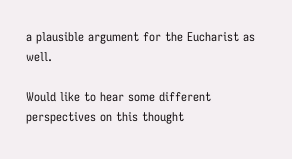a plausible argument for the Eucharist as well.

Would like to hear some different perspectives on this thought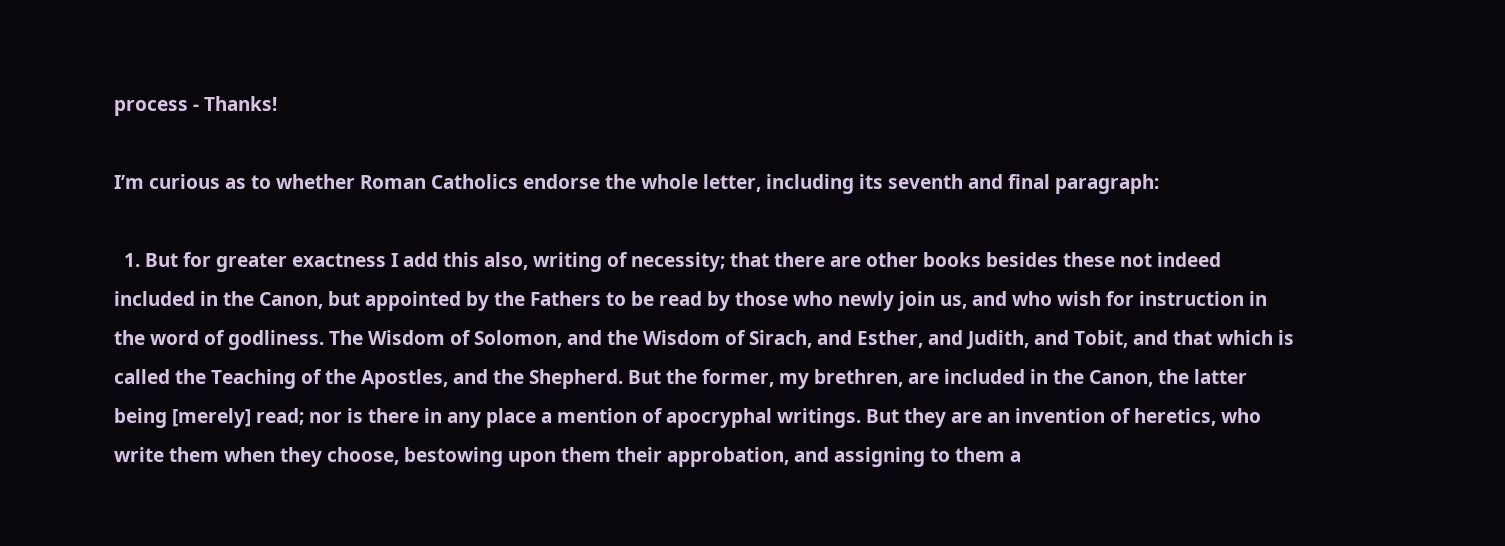process - Thanks!

I’m curious as to whether Roman Catholics endorse the whole letter, including its seventh and final paragraph:

  1. But for greater exactness I add this also, writing of necessity; that there are other books besides these not indeed included in the Canon, but appointed by the Fathers to be read by those who newly join us, and who wish for instruction in the word of godliness. The Wisdom of Solomon, and the Wisdom of Sirach, and Esther, and Judith, and Tobit, and that which is called the Teaching of the Apostles, and the Shepherd. But the former, my brethren, are included in the Canon, the latter being [merely] read; nor is there in any place a mention of apocryphal writings. But they are an invention of heretics, who write them when they choose, bestowing upon them their approbation, and assigning to them a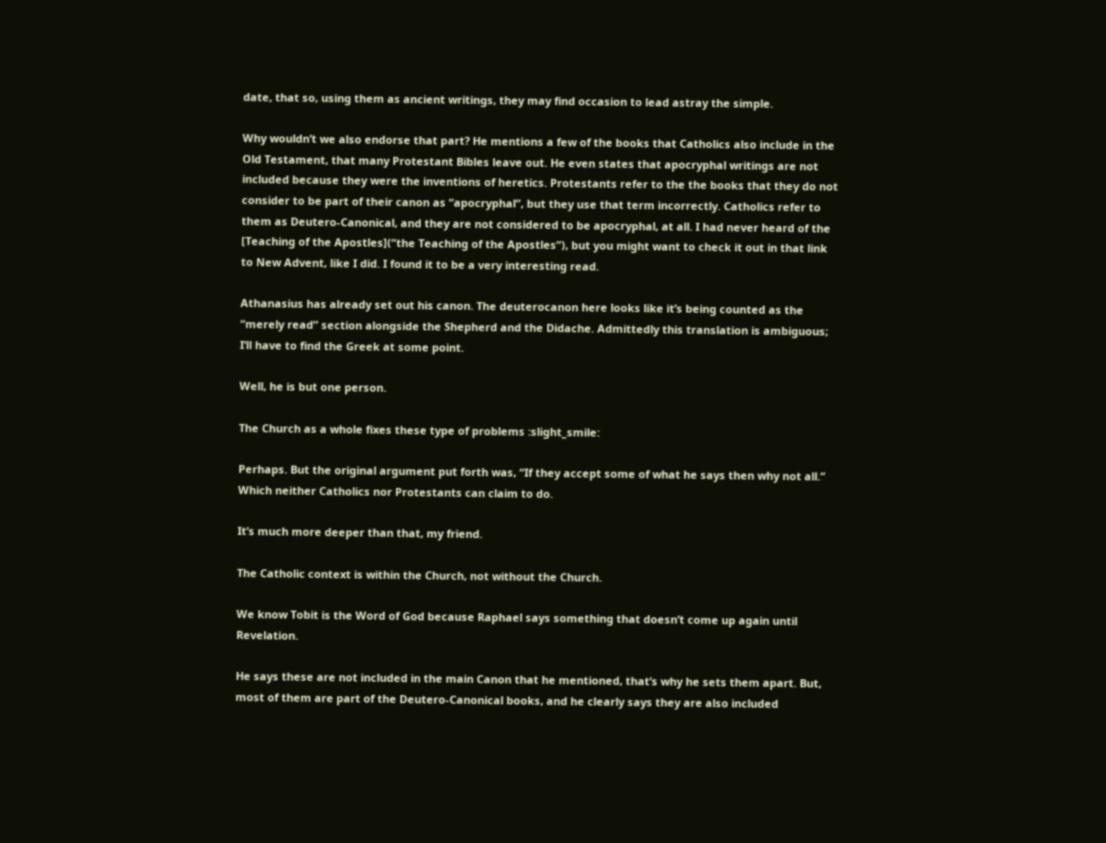date, that so, using them as ancient writings, they may find occasion to lead astray the simple.

Why wouldn’t we also endorse that part? He mentions a few of the books that Catholics also include in the Old Testament, that many Protestant Bibles leave out. He even states that apocryphal writings are not included because they were the inventions of heretics. Protestants refer to the the books that they do not consider to be part of their canon as “apocryphal”, but they use that term incorrectly. Catholics refer to them as Deutero-Canonical, and they are not considered to be apocryphal, at all. I had never heard of the [Teaching of the Apostles](“the Teaching of the Apostles”), but you might want to check it out in that link to New Advent, like I did. I found it to be a very interesting read.

Athanasius has already set out his canon. The deuterocanon here looks like it’s being counted as the “merely read” section alongside the Shepherd and the Didache. Admittedly this translation is ambiguous; I’ll have to find the Greek at some point.

Well, he is but one person.

The Church as a whole fixes these type of problems :slight_smile:

Perhaps. But the original argument put forth was, “If they accept some of what he says then why not all.” Which neither Catholics nor Protestants can claim to do.

It’s much more deeper than that, my friend.

The Catholic context is within the Church, not without the Church.

We know Tobit is the Word of God because Raphael says something that doesn’t come up again until Revelation.

He says these are not included in the main Canon that he mentioned, that’s why he sets them apart. But, most of them are part of the Deutero-Canonical books, and he clearly says they are also included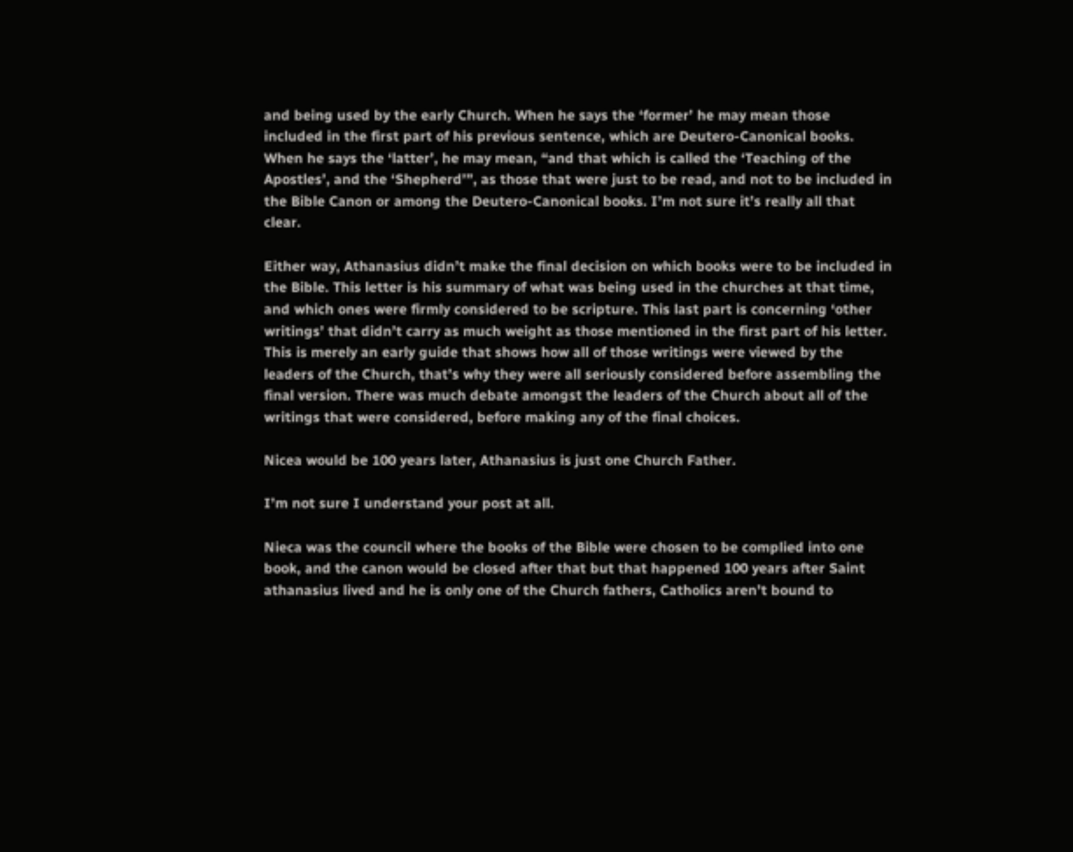and being used by the early Church. When he says the ‘former’ he may mean those included in the first part of his previous sentence, which are Deutero-Canonical books. When he says the ‘latter’, he may mean, “and that which is called the ‘Teaching of the Apostles’, and the ‘Shepherd’”, as those that were just to be read, and not to be included in the Bible Canon or among the Deutero-Canonical books. I’m not sure it’s really all that clear.

Either way, Athanasius didn’t make the final decision on which books were to be included in the Bible. This letter is his summary of what was being used in the churches at that time, and which ones were firmly considered to be scripture. This last part is concerning ‘other writings’ that didn’t carry as much weight as those mentioned in the first part of his letter. This is merely an early guide that shows how all of those writings were viewed by the leaders of the Church, that’s why they were all seriously considered before assembling the final version. There was much debate amongst the leaders of the Church about all of the writings that were considered, before making any of the final choices.

Nicea would be 100 years later, Athanasius is just one Church Father.

I’m not sure I understand your post at all.

Nieca was the council where the books of the Bible were chosen to be complied into one book, and the canon would be closed after that but that happened 100 years after Saint athanasius lived and he is only one of the Church fathers, Catholics aren’t bound to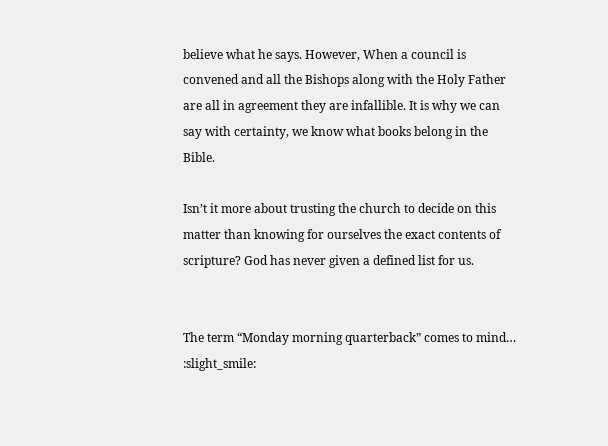believe what he says. However, When a council is convened and all the Bishops along with the Holy Father are all in agreement they are infallible. It is why we can say with certainty, we know what books belong in the Bible.

Isn’t it more about trusting the church to decide on this matter than knowing for ourselves the exact contents of scripture? God has never given a defined list for us.


The term “Monday morning quarterback” comes to mind… :slight_smile: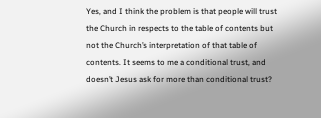Yes, and I think the problem is that people will trust the Church in respects to the table of contents but not the Church’s interpretation of that table of contents. It seems to me a conditional trust, and doesn’t Jesus ask for more than conditional trust?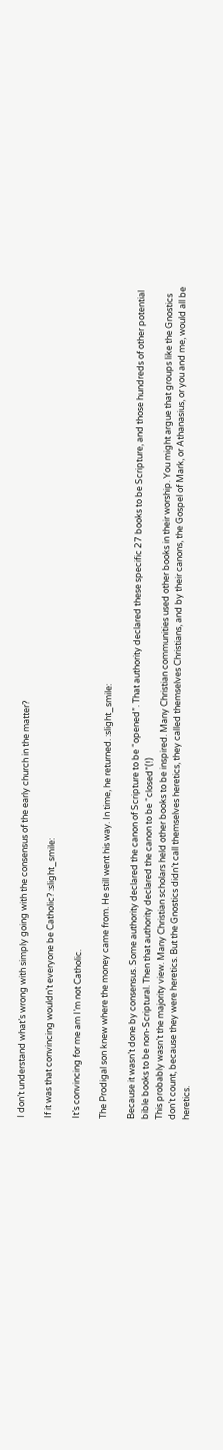I don’t understand what’s wrong with simply going with the consensus of the early church in the matter?

If it was that convincing wouldn’t everyone be Catholic? :slight_smile:

It’s convincing for me am I’m not Catholic.

The Prodigal son knew where the money came from. He still went his way. In time, he returned. :slight_smile:

Because it wasn’t done by consensus. Some authority declared the canon of Scripture to be “opened”. That authority declared these specific 27 books to be Scripture, and those hundreds of other potential bible books to be non-Scriptural. Then that authority declared the canon to be “closed”(!)
This probably wasn’t the majority view. Many Christian scholars held other books to be inspired. Many Christian communities used other books in their worship. You might argue that groups like the Gnostics don’t count, because they were heretics. But the Gnostics didn’t call themselves heretics, they called themselves Christians, and by their canons, the Gospel of Mark, or Athanasius, or you and me, would all be heretics.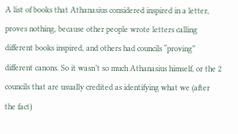A list of books that Athanasius considered inspired in a letter, proves nothing, because other people wrote letters calling different books inspired, and others had councils “proving” different canons. So it wasn’t so much Athanasius himself, or the 2 councils that are usually credited as identifying what we (after the fact)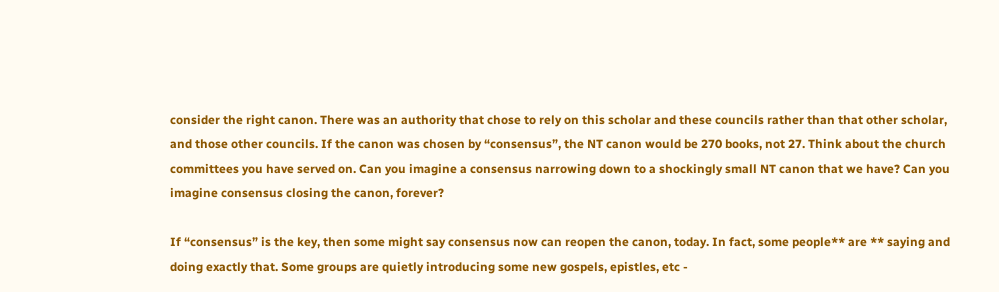consider the right canon. There was an authority that chose to rely on this scholar and these councils rather than that other scholar, and those other councils. If the canon was chosen by “consensus”, the NT canon would be 270 books, not 27. Think about the church committees you have served on. Can you imagine a consensus narrowing down to a shockingly small NT canon that we have? Can you imagine consensus closing the canon, forever?

If “consensus” is the key, then some might say consensus now can reopen the canon, today. In fact, some people** are ** saying and doing exactly that. Some groups are quietly introducing some new gospels, epistles, etc -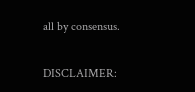all by consensus.

DISCLAIMER: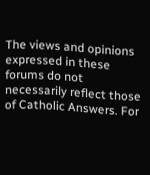The views and opinions expressed in these forums do not necessarily reflect those of Catholic Answers. For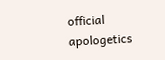official apologetics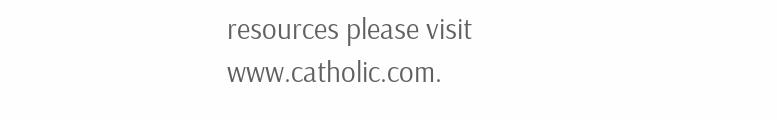resources please visit www.catholic.com.